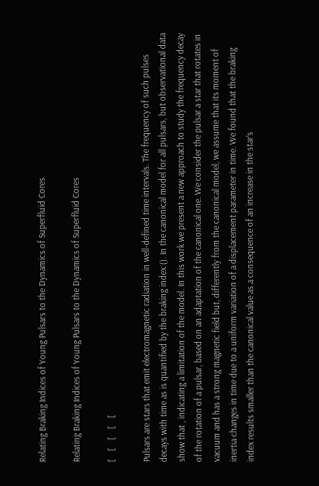Relating Braking Indices of Young Pulsars to the Dynamics of Superfluid Cores

Relating Braking Indices of Young Pulsars to the Dynamics of Superfluid Cores

[    [    [    [    [

Pulsars are stars that emit electromagnetic radiation in well-defined time intervals. The frequency of such pulses decays with time as is quantified by the braking index (). In the canonical model for all pulsars, but observational data show that , indicating a limitation of the model. In this work we present a new approach to study the frequency decay of the rotation of a pulsar, based on an adaptation of the canonical one. We consider the pulsar a star that rotates in vacuum and has a strong magnetic field but, differently from the canonical model, we assume that its moment of inertia changes in time due to a uniform variation of a displacement parameter in time. We found that the braking index results smaller than the canonical value as a consequence of an increase in the star’s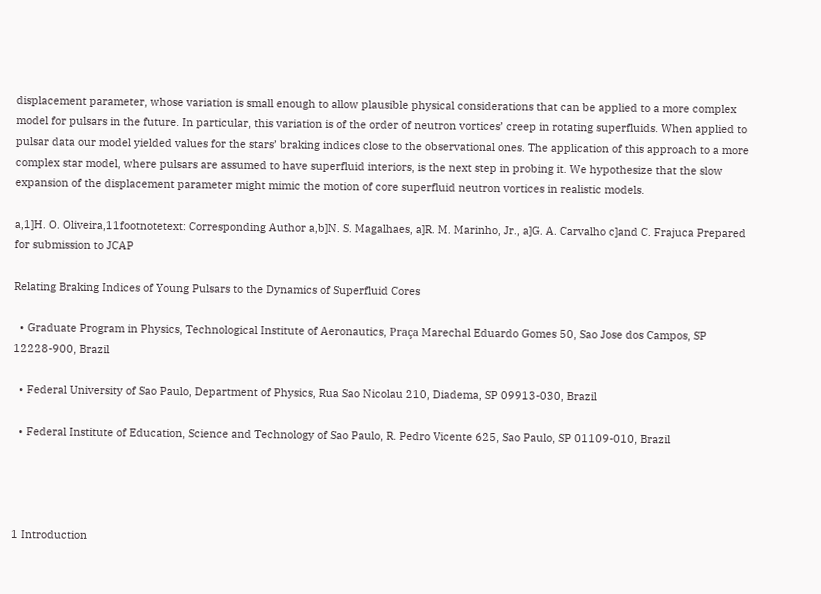displacement parameter, whose variation is small enough to allow plausible physical considerations that can be applied to a more complex model for pulsars in the future. In particular, this variation is of the order of neutron vortices’ creep in rotating superfluids. When applied to pulsar data our model yielded values for the stars’ braking indices close to the observational ones. The application of this approach to a more complex star model, where pulsars are assumed to have superfluid interiors, is the next step in probing it. We hypothesize that the slow expansion of the displacement parameter might mimic the motion of core superfluid neutron vortices in realistic models.

a,1]H. O. Oliveira,11footnotetext: Corresponding Author a,b]N. S. Magalhaes, a]R. M. Marinho, Jr., a]G. A. Carvalho c]and C. Frajuca Prepared for submission to JCAP

Relating Braking Indices of Young Pulsars to the Dynamics of Superfluid Cores

  • Graduate Program in Physics, Technological Institute of Aeronautics, Praça Marechal Eduardo Gomes 50, Sao Jose dos Campos, SP 12228-900, Brazil

  • Federal University of Sao Paulo, Department of Physics, Rua Sao Nicolau 210, Diadema, SP 09913-030, Brazil

  • Federal Institute of Education, Science and Technology of Sao Paulo, R. Pedro Vicente 625, Sao Paulo, SP 01109-010, Brazil




1 Introduction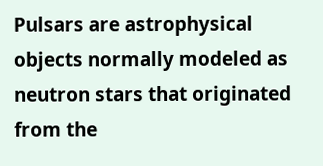Pulsars are astrophysical objects normally modeled as neutron stars that originated from the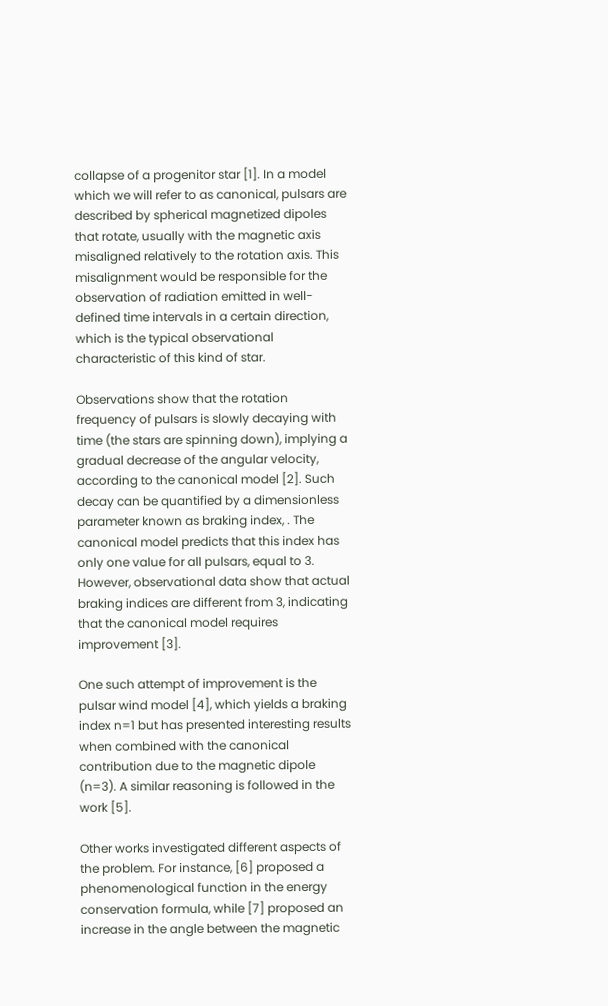collapse of a progenitor star [1]. In a model which we will refer to as canonical, pulsars are described by spherical magnetized dipoles that rotate, usually with the magnetic axis misaligned relatively to the rotation axis. This misalignment would be responsible for the observation of radiation emitted in well-defined time intervals in a certain direction, which is the typical observational characteristic of this kind of star.

Observations show that the rotation frequency of pulsars is slowly decaying with time (the stars are spinning down), implying a gradual decrease of the angular velocity, according to the canonical model [2]. Such decay can be quantified by a dimensionless parameter known as braking index, . The canonical model predicts that this index has only one value for all pulsars, equal to 3. However, observational data show that actual braking indices are different from 3, indicating that the canonical model requires improvement [3].

One such attempt of improvement is the pulsar wind model [4], which yields a braking index n=1 but has presented interesting results when combined with the canonical contribution due to the magnetic dipole (n=3). A similar reasoning is followed in the work [5].

Other works investigated different aspects of the problem. For instance, [6] proposed a phenomenological function in the energy conservation formula, while [7] proposed an increase in the angle between the magnetic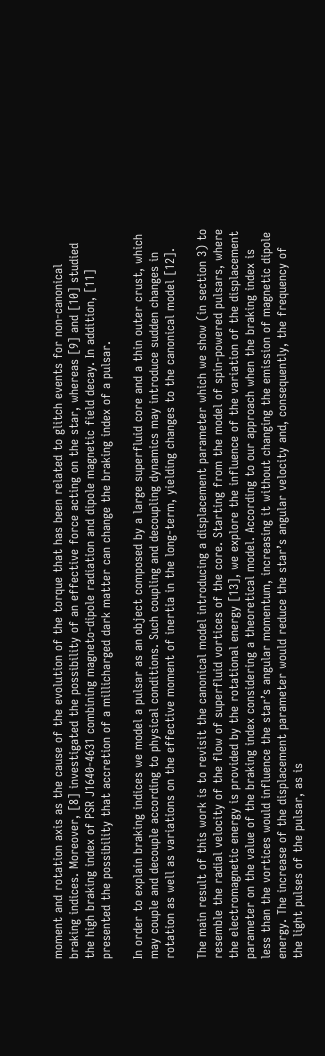moment and rotation axis as the cause of the evolution of the torque that has been related to glitch events for non-canonical braking indices. Moreover, [8] investigated the possibility of an effective force acting on the star, whereas [9] and [10] studied the high braking index of PSR J1640-4631 combining magneto-dipole radiation and dipole magnetic field decay. In addition, [11] presented the possibility that accretion of a millicharged dark matter can change the braking index of a pulsar.

In order to explain braking indices we model a pulsar as an object composed by a large superfluid core and a thin outer crust, which may couple and decouple according to physical conditions. Such coupling and decoupling dynamics may introduce sudden changes in rotation as well as variations on the effective moment of inertia in the long-term, yielding changes to the canonical model [12].

The main result of this work is to revisit the canonical model introducing a displacement parameter which we show (in section 3) to resemble the radial velocity of the flow of superfluid vortices of the core. Starting from the model of spin-powered pulsars, where the electromagnetic energy is provided by the rotational energy [13], we explore the influence of the variation of the displacement parameter on the value of the braking index considering a theoretical model. According to our approach when the braking index is less than the vortices would influence the star’s angular momentum, increasing it without changing the emission of magnetic dipole energy. The increase of the displacement parameter would reduce the star’s angular velocity and, consequently, the frequency of the light pulses of the pulsar, as is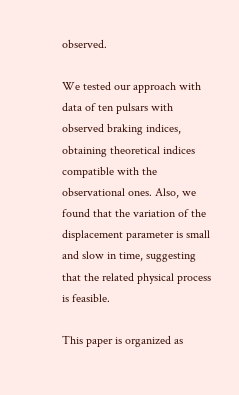observed.

We tested our approach with data of ten pulsars with observed braking indices, obtaining theoretical indices compatible with the observational ones. Also, we found that the variation of the displacement parameter is small and slow in time, suggesting that the related physical process is feasible.

This paper is organized as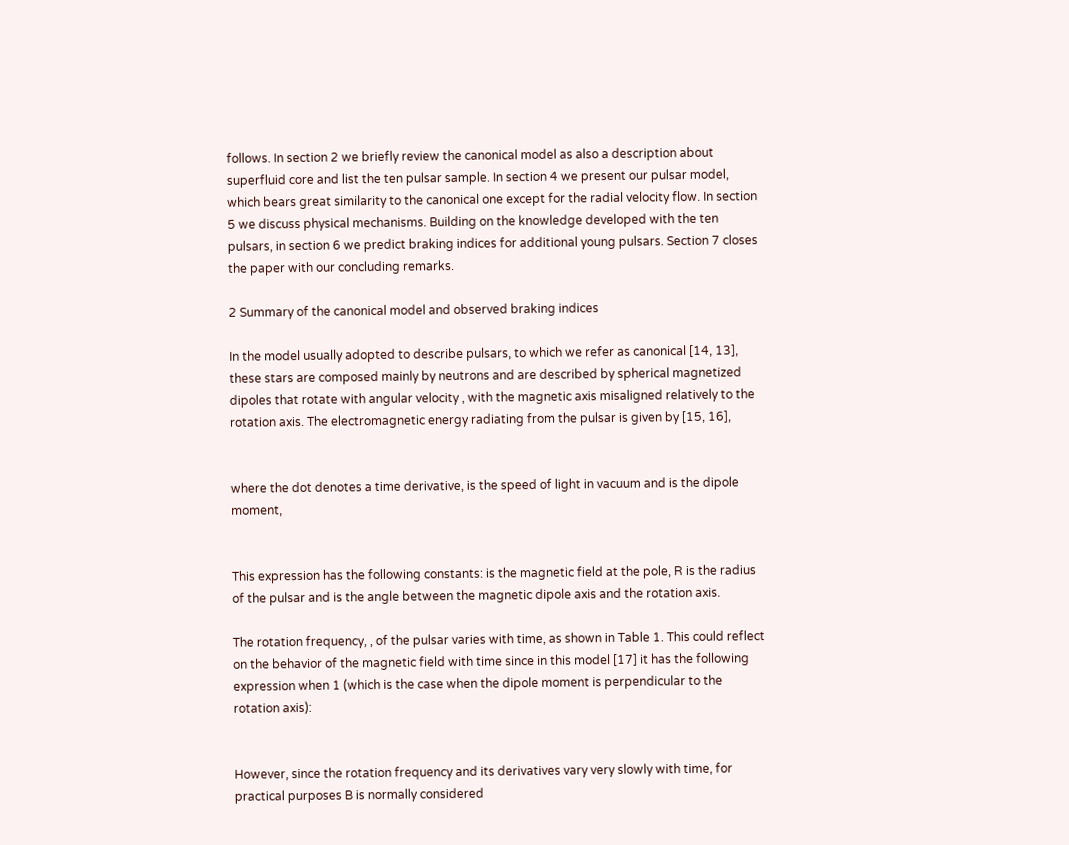follows. In section 2 we briefly review the canonical model as also a description about superfluid core and list the ten pulsar sample. In section 4 we present our pulsar model, which bears great similarity to the canonical one except for the radial velocity flow. In section 5 we discuss physical mechanisms. Building on the knowledge developed with the ten pulsars, in section 6 we predict braking indices for additional young pulsars. Section 7 closes the paper with our concluding remarks.

2 Summary of the canonical model and observed braking indices

In the model usually adopted to describe pulsars, to which we refer as canonical [14, 13], these stars are composed mainly by neutrons and are described by spherical magnetized dipoles that rotate with angular velocity , with the magnetic axis misaligned relatively to the rotation axis. The electromagnetic energy radiating from the pulsar is given by [15, 16],


where the dot denotes a time derivative, is the speed of light in vacuum and is the dipole moment,


This expression has the following constants: is the magnetic field at the pole, R is the radius of the pulsar and is the angle between the magnetic dipole axis and the rotation axis.

The rotation frequency, , of the pulsar varies with time, as shown in Table 1. This could reflect on the behavior of the magnetic field with time since in this model [17] it has the following expression when 1 (which is the case when the dipole moment is perpendicular to the rotation axis):


However, since the rotation frequency and its derivatives vary very slowly with time, for practical purposes B is normally considered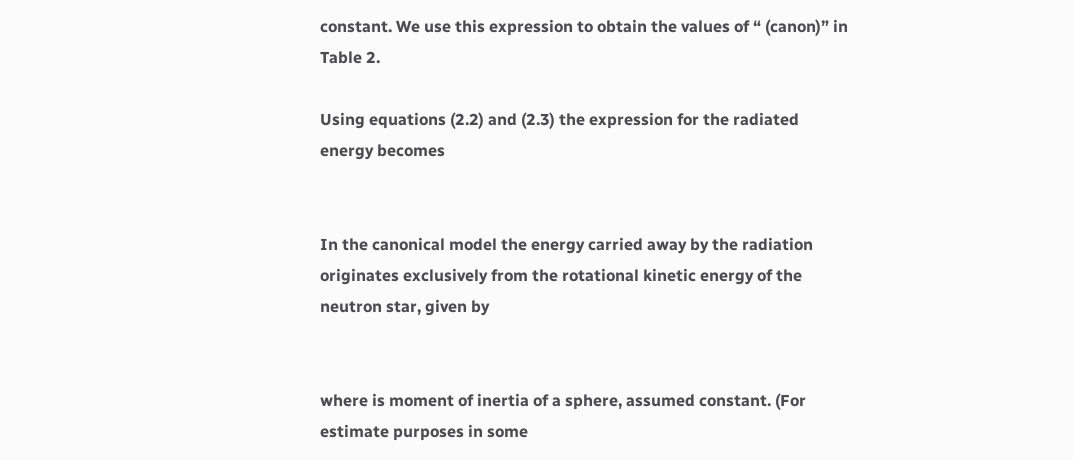constant. We use this expression to obtain the values of “ (canon)” in Table 2.

Using equations (2.2) and (2.3) the expression for the radiated energy becomes


In the canonical model the energy carried away by the radiation originates exclusively from the rotational kinetic energy of the neutron star, given by


where is moment of inertia of a sphere, assumed constant. (For estimate purposes in some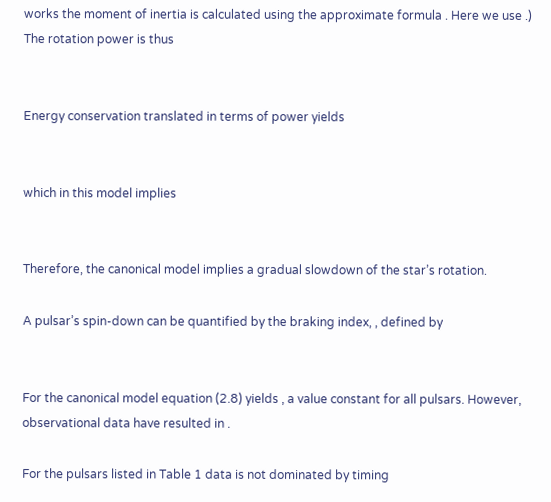works the moment of inertia is calculated using the approximate formula . Here we use .) The rotation power is thus


Energy conservation translated in terms of power yields


which in this model implies


Therefore, the canonical model implies a gradual slowdown of the star’s rotation.

A pulsar’s spin-down can be quantified by the braking index, , defined by


For the canonical model equation (2.8) yields , a value constant for all pulsars. However, observational data have resulted in .

For the pulsars listed in Table 1 data is not dominated by timing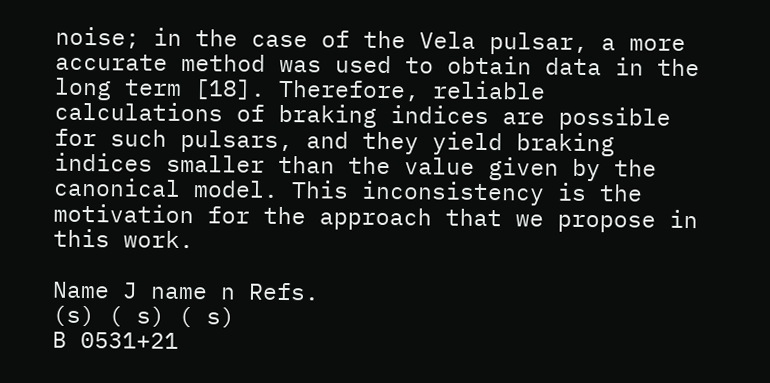noise; in the case of the Vela pulsar, a more accurate method was used to obtain data in the long term [18]. Therefore, reliable calculations of braking indices are possible for such pulsars, and they yield braking indices smaller than the value given by the canonical model. This inconsistency is the motivation for the approach that we propose in this work.

Name J name n Refs.
(s) ( s) ( s)
B 0531+21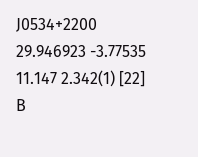J0534+2200 29.946923 -3.77535 11.147 2.342(1) [22]
B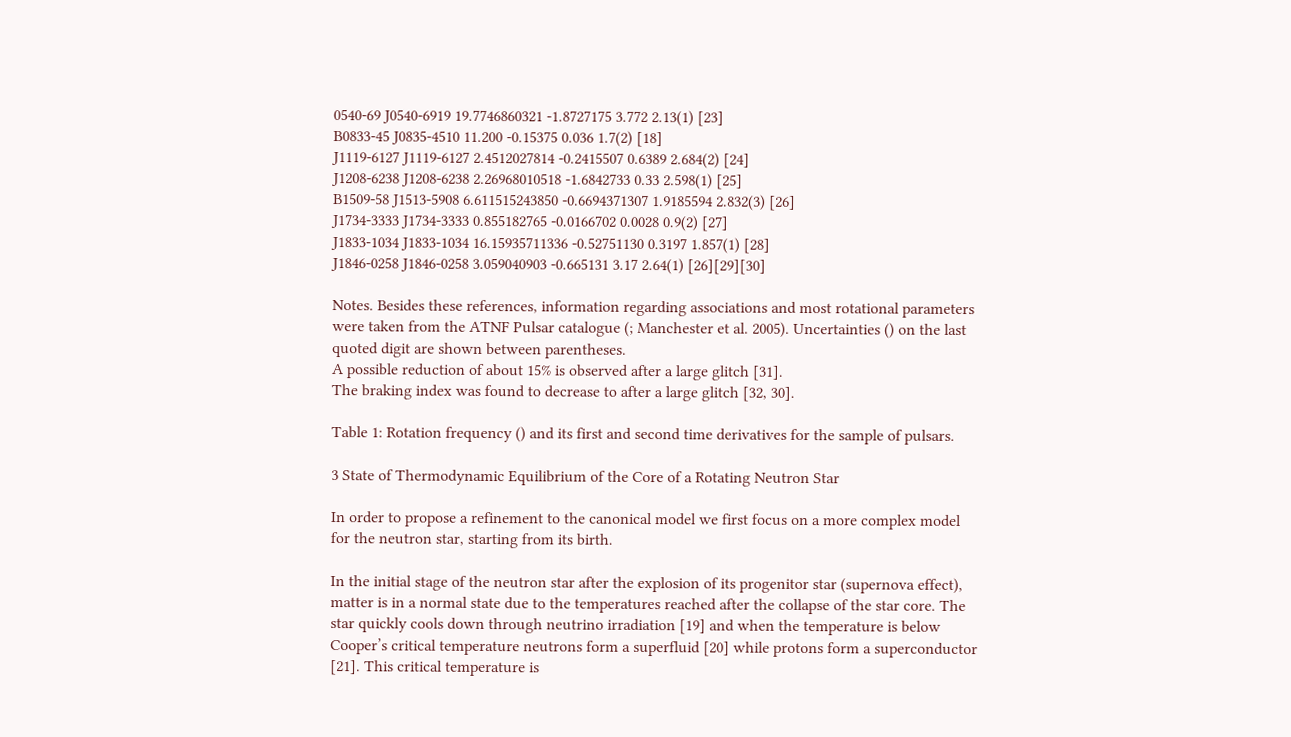0540-69 J0540-6919 19.7746860321 -1.8727175 3.772 2.13(1) [23]
B0833-45 J0835-4510 11.200 -0.15375 0.036 1.7(2) [18]
J1119-6127 J1119-6127 2.4512027814 -0.2415507 0.6389 2.684(2) [24]
J1208-6238 J1208-6238 2.26968010518 -1.6842733 0.33 2.598(1) [25]
B1509-58 J1513-5908 6.611515243850 -0.6694371307 1.9185594 2.832(3) [26]
J1734-3333 J1734-3333 0.855182765 -0.0166702 0.0028 0.9(2) [27]
J1833-1034 J1833-1034 16.15935711336 -0.52751130 0.3197 1.857(1) [28]
J1846-0258 J1846-0258 3.059040903 -0.665131 3.17 2.64(1) [26][29][30]

Notes. Besides these references, information regarding associations and most rotational parameters were taken from the ATNF Pulsar catalogue (; Manchester et al. 2005). Uncertainties () on the last quoted digit are shown between parentheses.
A possible reduction of about 15% is observed after a large glitch [31].
The braking index was found to decrease to after a large glitch [32, 30].

Table 1: Rotation frequency () and its first and second time derivatives for the sample of pulsars.

3 State of Thermodynamic Equilibrium of the Core of a Rotating Neutron Star

In order to propose a refinement to the canonical model we first focus on a more complex model for the neutron star, starting from its birth.

In the initial stage of the neutron star after the explosion of its progenitor star (supernova effect), matter is in a normal state due to the temperatures reached after the collapse of the star core. The star quickly cools down through neutrino irradiation [19] and when the temperature is below Cooper’s critical temperature neutrons form a superfluid [20] while protons form a superconductor [21]. This critical temperature is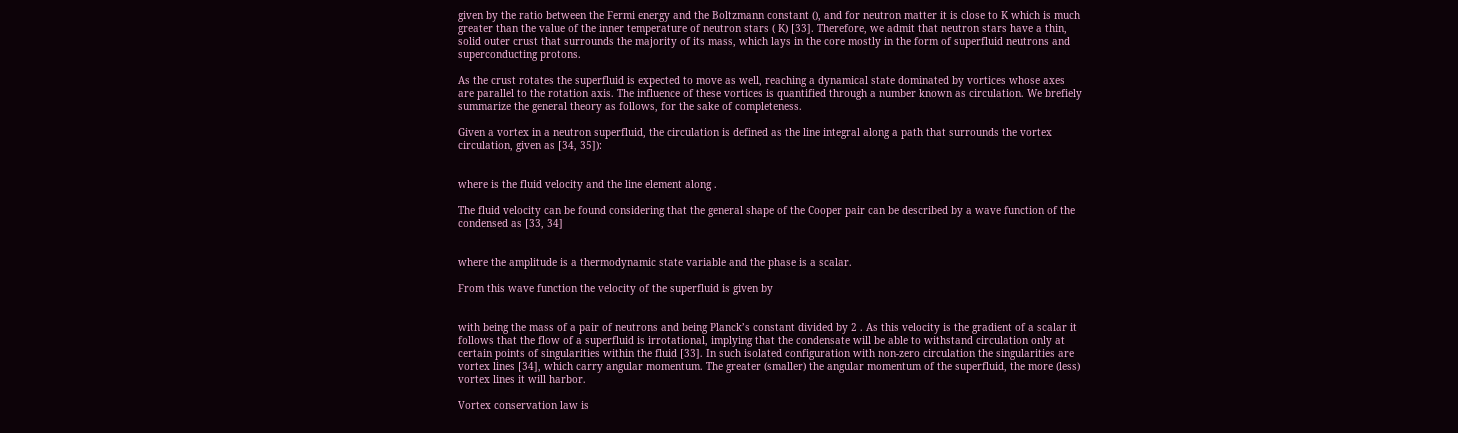given by the ratio between the Fermi energy and the Boltzmann constant (), and for neutron matter it is close to K which is much greater than the value of the inner temperature of neutron stars ( K) [33]. Therefore, we admit that neutron stars have a thin, solid outer crust that surrounds the majority of its mass, which lays in the core mostly in the form of superfluid neutrons and superconducting protons.

As the crust rotates the superfluid is expected to move as well, reaching a dynamical state dominated by vortices whose axes are parallel to the rotation axis. The influence of these vortices is quantified through a number known as circulation. We brefiely summarize the general theory as follows, for the sake of completeness.

Given a vortex in a neutron superfluid, the circulation is defined as the line integral along a path that surrounds the vortex circulation, given as [34, 35]):


where is the fluid velocity and the line element along .

The fluid velocity can be found considering that the general shape of the Cooper pair can be described by a wave function of the condensed as [33, 34]


where the amplitude is a thermodynamic state variable and the phase is a scalar.

From this wave function the velocity of the superfluid is given by


with being the mass of a pair of neutrons and being Planck’s constant divided by 2 . As this velocity is the gradient of a scalar it follows that the flow of a superfluid is irrotational, implying that the condensate will be able to withstand circulation only at certain points of singularities within the fluid [33]. In such isolated configuration with non-zero circulation the singularities are vortex lines [34], which carry angular momentum. The greater (smaller) the angular momentum of the superfluid, the more (less) vortex lines it will harbor.

Vortex conservation law is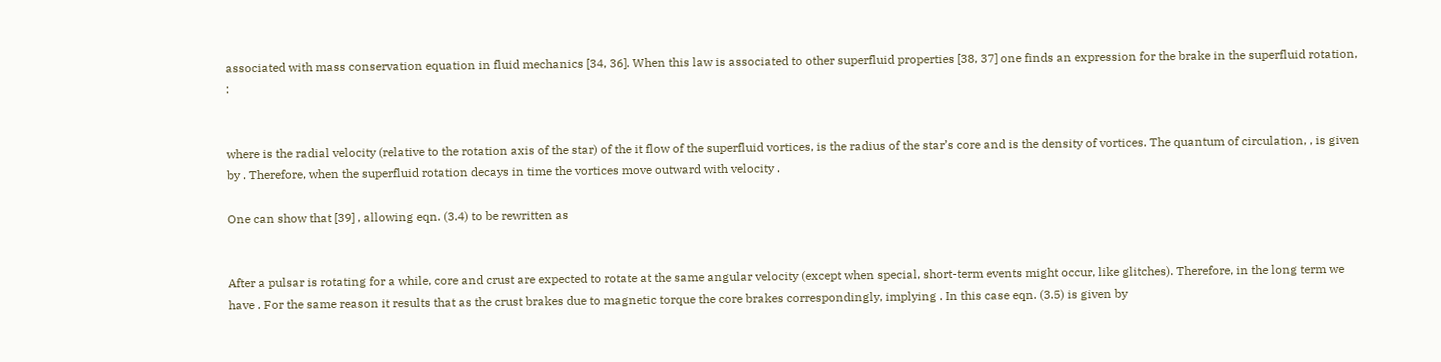associated with mass conservation equation in fluid mechanics [34, 36]. When this law is associated to other superfluid properties [38, 37] one finds an expression for the brake in the superfluid rotation, :


where is the radial velocity (relative to the rotation axis of the star) of the it flow of the superfluid vortices, is the radius of the star’s core and is the density of vortices. The quantum of circulation, , is given by . Therefore, when the superfluid rotation decays in time the vortices move outward with velocity .

One can show that [39] , allowing eqn. (3.4) to be rewritten as


After a pulsar is rotating for a while, core and crust are expected to rotate at the same angular velocity (except when special, short-term events might occur, like glitches). Therefore, in the long term we have . For the same reason it results that as the crust brakes due to magnetic torque the core brakes correspondingly, implying . In this case eqn. (3.5) is given by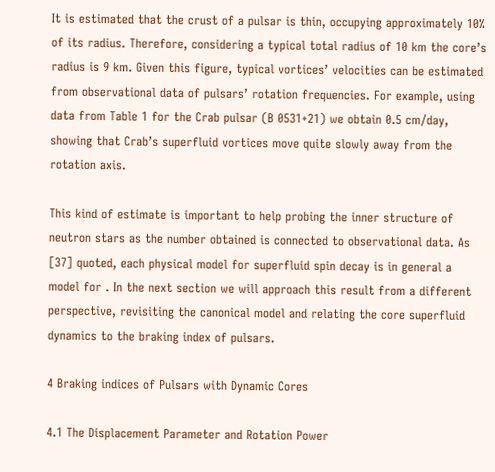It is estimated that the crust of a pulsar is thin, occupying approximately 10% of its radius. Therefore, considering a typical total radius of 10 km the core’s radius is 9 km. Given this figure, typical vortices’ velocities can be estimated from observational data of pulsars’ rotation frequencies. For example, using data from Table 1 for the Crab pulsar (B 0531+21) we obtain 0.5 cm/day, showing that Crab’s superfluid vortices move quite slowly away from the rotation axis.

This kind of estimate is important to help probing the inner structure of neutron stars as the number obtained is connected to observational data. As [37] quoted, each physical model for superfluid spin decay is in general a model for . In the next section we will approach this result from a different perspective, revisiting the canonical model and relating the core superfluid dynamics to the braking index of pulsars.

4 Braking indices of Pulsars with Dynamic Cores

4.1 The Displacement Parameter and Rotation Power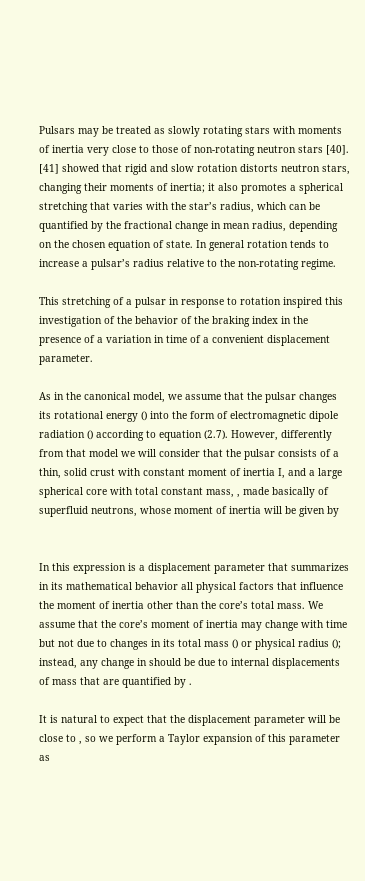Pulsars may be treated as slowly rotating stars with moments of inertia very close to those of non-rotating neutron stars [40]. [41] showed that rigid and slow rotation distorts neutron stars, changing their moments of inertia; it also promotes a spherical stretching that varies with the star’s radius, which can be quantified by the fractional change in mean radius, depending on the chosen equation of state. In general rotation tends to increase a pulsar’s radius relative to the non-rotating regime.

This stretching of a pulsar in response to rotation inspired this investigation of the behavior of the braking index in the presence of a variation in time of a convenient displacement parameter.

As in the canonical model, we assume that the pulsar changes its rotational energy () into the form of electromagnetic dipole radiation () according to equation (2.7). However, differently from that model we will consider that the pulsar consists of a thin, solid crust with constant moment of inertia I, and a large spherical core with total constant mass, , made basically of superfluid neutrons, whose moment of inertia will be given by


In this expression is a displacement parameter that summarizes in its mathematical behavior all physical factors that influence the moment of inertia other than the core’s total mass. We assume that the core’s moment of inertia may change with time but not due to changes in its total mass () or physical radius (); instead, any change in should be due to internal displacements of mass that are quantified by .

It is natural to expect that the displacement parameter will be close to , so we perform a Taylor expansion of this parameter as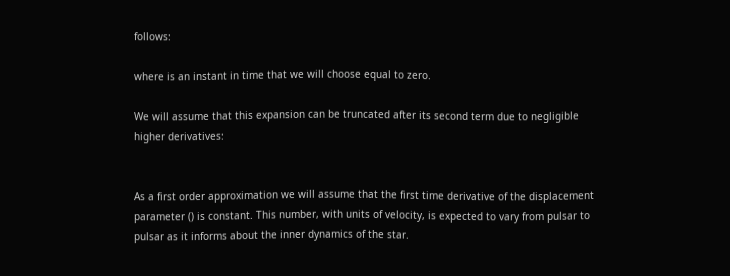follows:

where is an instant in time that we will choose equal to zero.

We will assume that this expansion can be truncated after its second term due to negligible higher derivatives:


As a first order approximation we will assume that the first time derivative of the displacement parameter () is constant. This number, with units of velocity, is expected to vary from pulsar to pulsar as it informs about the inner dynamics of the star.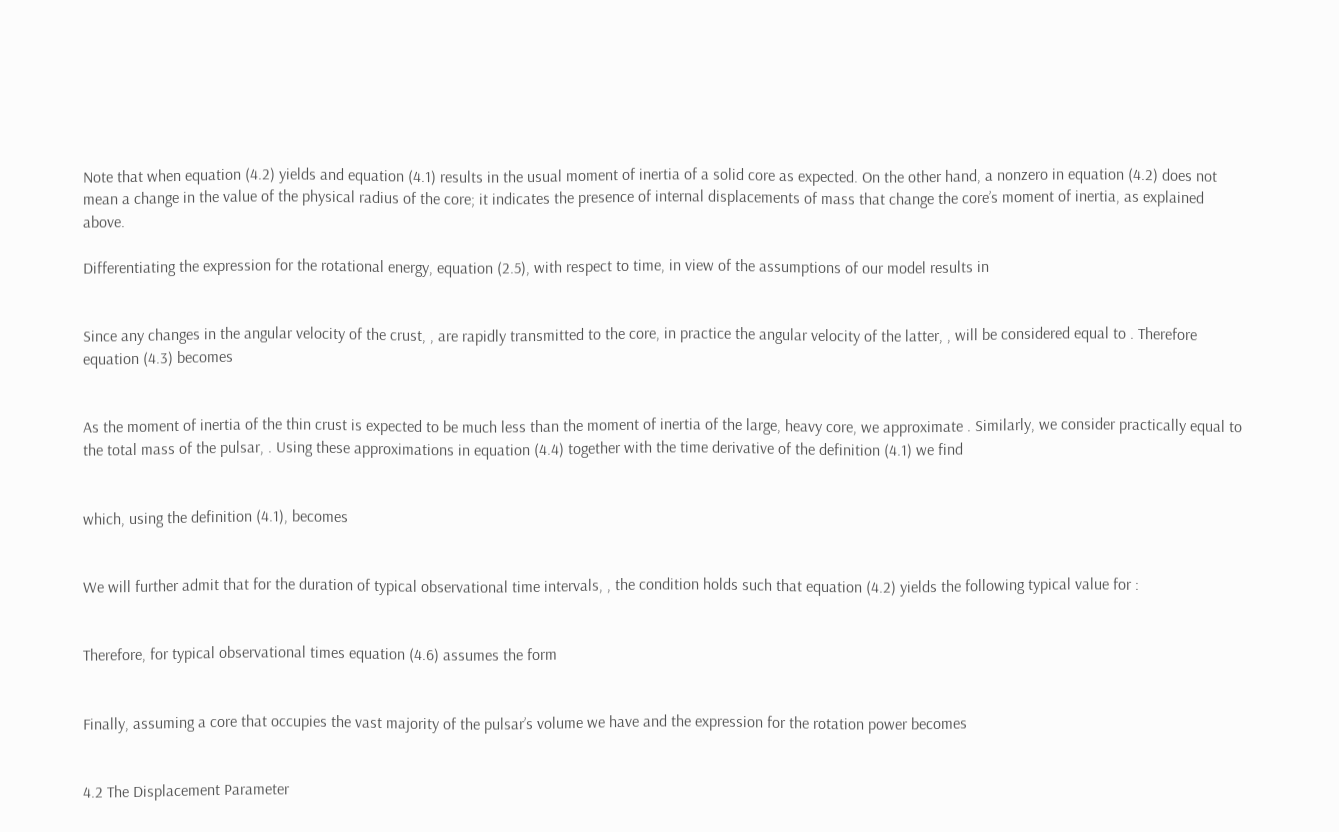Note that when equation (4.2) yields and equation (4.1) results in the usual moment of inertia of a solid core as expected. On the other hand, a nonzero in equation (4.2) does not mean a change in the value of the physical radius of the core; it indicates the presence of internal displacements of mass that change the core’s moment of inertia, as explained above.

Differentiating the expression for the rotational energy, equation (2.5), with respect to time, in view of the assumptions of our model results in


Since any changes in the angular velocity of the crust, , are rapidly transmitted to the core, in practice the angular velocity of the latter, , will be considered equal to . Therefore equation (4.3) becomes


As the moment of inertia of the thin crust is expected to be much less than the moment of inertia of the large, heavy core, we approximate . Similarly, we consider practically equal to the total mass of the pulsar, . Using these approximations in equation (4.4) together with the time derivative of the definition (4.1) we find


which, using the definition (4.1), becomes


We will further admit that for the duration of typical observational time intervals, , the condition holds such that equation (4.2) yields the following typical value for :


Therefore, for typical observational times equation (4.6) assumes the form


Finally, assuming a core that occupies the vast majority of the pulsar’s volume we have and the expression for the rotation power becomes


4.2 The Displacement Parameter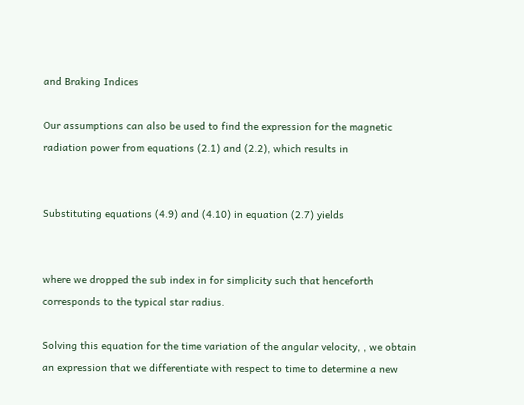and Braking Indices

Our assumptions can also be used to find the expression for the magnetic radiation power from equations (2.1) and (2.2), which results in


Substituting equations (4.9) and (4.10) in equation (2.7) yields


where we dropped the sub index in for simplicity such that henceforth corresponds to the typical star radius.

Solving this equation for the time variation of the angular velocity, , we obtain an expression that we differentiate with respect to time to determine a new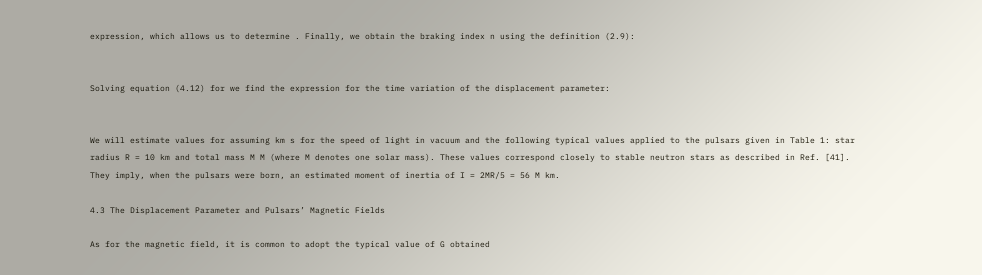expression, which allows us to determine . Finally, we obtain the braking index n using the definition (2.9):


Solving equation (4.12) for we find the expression for the time variation of the displacement parameter:


We will estimate values for assuming km s for the speed of light in vacuum and the following typical values applied to the pulsars given in Table 1: star radius R = 10 km and total mass M M (where M denotes one solar mass). These values correspond closely to stable neutron stars as described in Ref. [41]. They imply, when the pulsars were born, an estimated moment of inertia of I = 2MR/5 = 56 M km.

4.3 The Displacement Parameter and Pulsars’ Magnetic Fields

As for the magnetic field, it is common to adopt the typical value of G obtained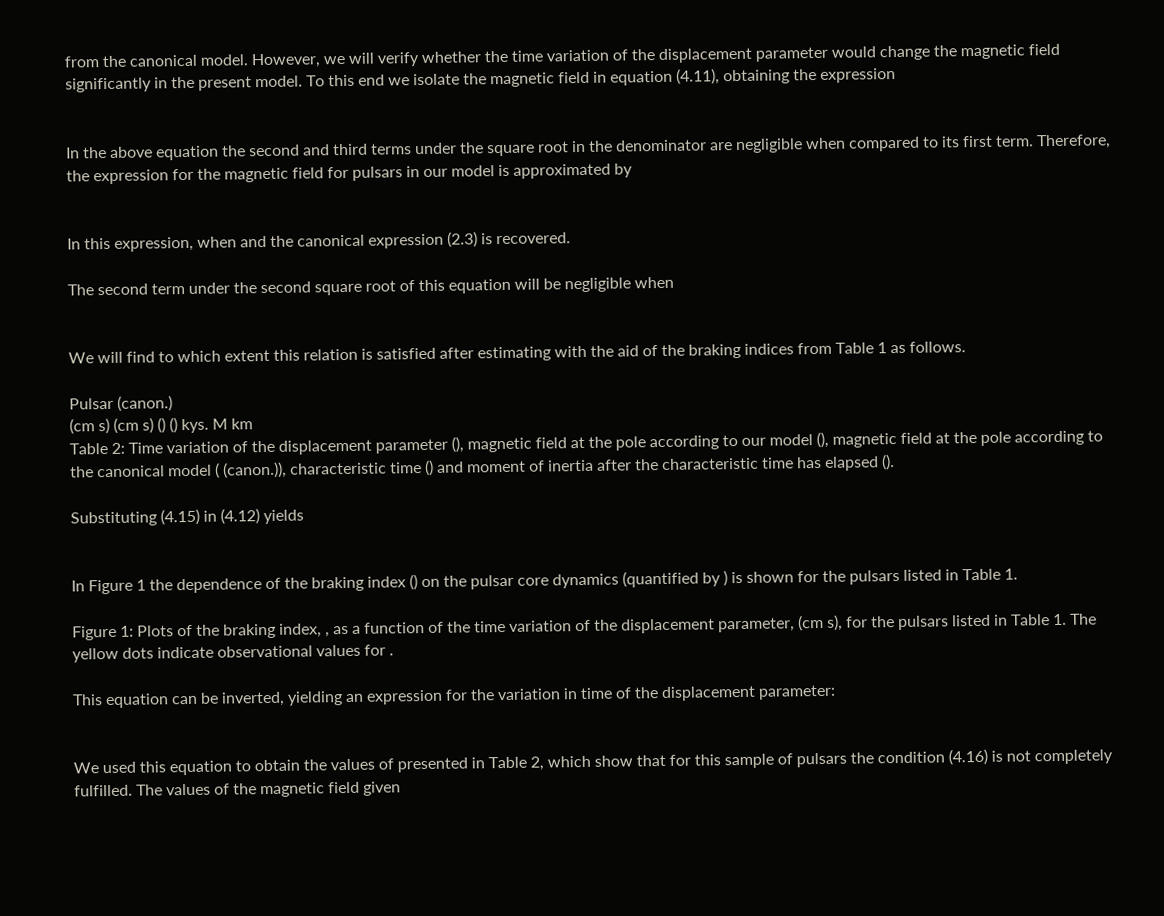from the canonical model. However, we will verify whether the time variation of the displacement parameter would change the magnetic field significantly in the present model. To this end we isolate the magnetic field in equation (4.11), obtaining the expression


In the above equation the second and third terms under the square root in the denominator are negligible when compared to its first term. Therefore, the expression for the magnetic field for pulsars in our model is approximated by


In this expression, when and the canonical expression (2.3) is recovered.

The second term under the second square root of this equation will be negligible when


We will find to which extent this relation is satisfied after estimating with the aid of the braking indices from Table 1 as follows.

Pulsar (canon.)
(cm s) (cm s) () () kys. M km
Table 2: Time variation of the displacement parameter (), magnetic field at the pole according to our model (), magnetic field at the pole according to the canonical model ( (canon.)), characteristic time () and moment of inertia after the characteristic time has elapsed ().

Substituting (4.15) in (4.12) yields


In Figure 1 the dependence of the braking index () on the pulsar core dynamics (quantified by ) is shown for the pulsars listed in Table 1.

Figure 1: Plots of the braking index, , as a function of the time variation of the displacement parameter, (cm s), for the pulsars listed in Table 1. The yellow dots indicate observational values for .

This equation can be inverted, yielding an expression for the variation in time of the displacement parameter:


We used this equation to obtain the values of presented in Table 2, which show that for this sample of pulsars the condition (4.16) is not completely fulfilled. The values of the magnetic field given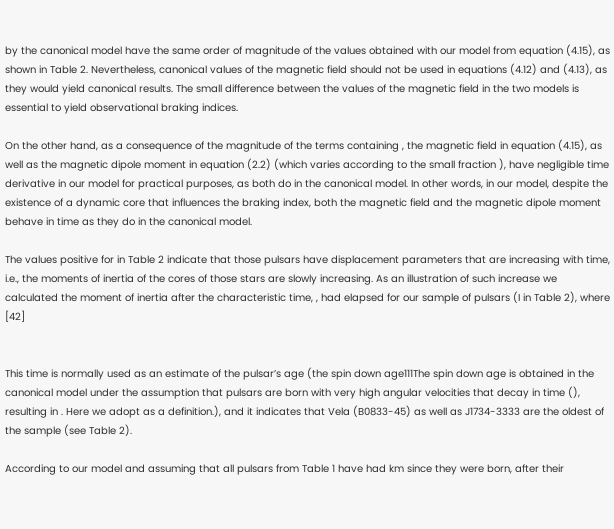by the canonical model have the same order of magnitude of the values obtained with our model from equation (4.15), as shown in Table 2. Nevertheless, canonical values of the magnetic field should not be used in equations (4.12) and (4.13), as they would yield canonical results. The small difference between the values of the magnetic field in the two models is essential to yield observational braking indices.

On the other hand, as a consequence of the magnitude of the terms containing , the magnetic field in equation (4.15), as well as the magnetic dipole moment in equation (2.2) (which varies according to the small fraction ), have negligible time derivative in our model for practical purposes, as both do in the canonical model. In other words, in our model, despite the existence of a dynamic core that influences the braking index, both the magnetic field and the magnetic dipole moment behave in time as they do in the canonical model.

The values positive for in Table 2 indicate that those pulsars have displacement parameters that are increasing with time, i.e., the moments of inertia of the cores of those stars are slowly increasing. As an illustration of such increase we calculated the moment of inertia after the characteristic time, , had elapsed for our sample of pulsars (I in Table 2), where [42]


This time is normally used as an estimate of the pulsar’s age (the spin down age111The spin down age is obtained in the canonical model under the assumption that pulsars are born with very high angular velocities that decay in time (), resulting in . Here we adopt as a definition.), and it indicates that Vela (B0833-45) as well as J1734-3333 are the oldest of the sample (see Table 2).

According to our model and assuming that all pulsars from Table 1 have had km since they were born, after their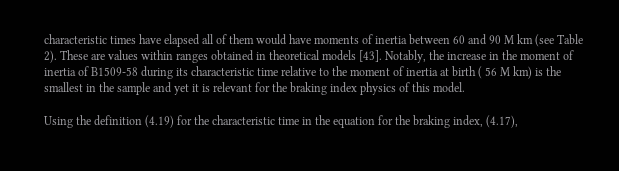characteristic times have elapsed all of them would have moments of inertia between 60 and 90 M km (see Table 2). These are values within ranges obtained in theoretical models [43]. Notably, the increase in the moment of inertia of B1509-58 during its characteristic time relative to the moment of inertia at birth ( 56 M km) is the smallest in the sample and yet it is relevant for the braking index physics of this model.

Using the definition (4.19) for the characteristic time in the equation for the braking index, (4.17),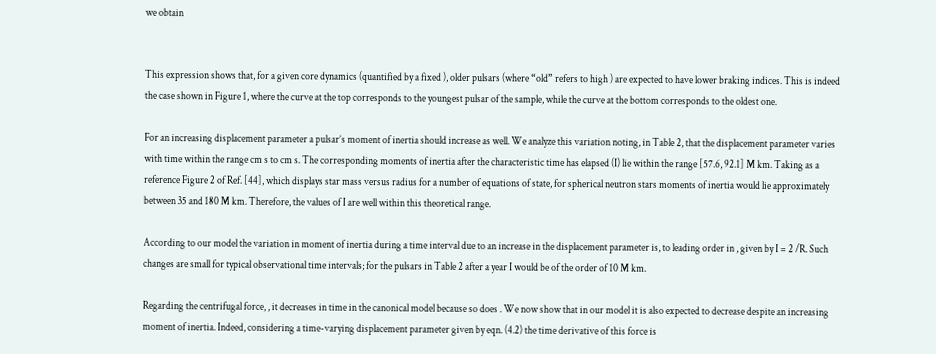we obtain


This expression shows that, for a given core dynamics (quantified by a fixed ), older pulsars (where “old” refers to high ) are expected to have lower braking indices. This is indeed the case shown in Figure 1, where the curve at the top corresponds to the youngest pulsar of the sample, while the curve at the bottom corresponds to the oldest one.

For an increasing displacement parameter a pulsar’s moment of inertia should increase as well. We analyze this variation noting, in Table 2, that the displacement parameter varies with time within the range cm s to cm s. The corresponding moments of inertia after the characteristic time has elapsed (I) lie within the range [57.6, 92.1] M km. Taking as a reference Figure 2 of Ref. [44], which displays star mass versus radius for a number of equations of state, for spherical neutron stars moments of inertia would lie approximately between 35 and 180 M km. Therefore, the values of I are well within this theoretical range.

According to our model the variation in moment of inertia during a time interval due to an increase in the displacement parameter is, to leading order in , given by I = 2 /R. Such changes are small for typical observational time intervals; for the pulsars in Table 2 after a year I would be of the order of 10 M km.

Regarding the centrifugal force, , it decreases in time in the canonical model because so does . We now show that in our model it is also expected to decrease despite an increasing moment of inertia. Indeed, considering a time-varying displacement parameter given by eqn. (4.2) the time derivative of this force is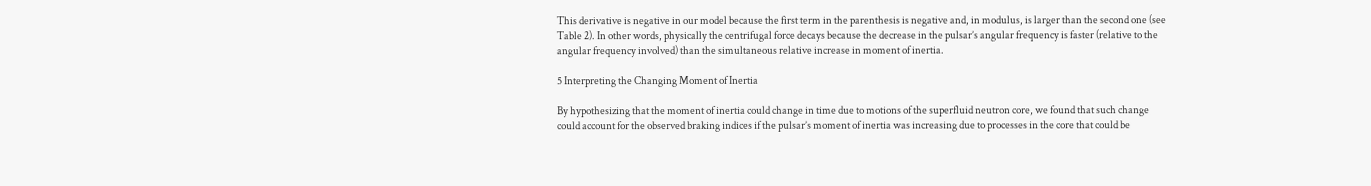This derivative is negative in our model because the first term in the parenthesis is negative and, in modulus, is larger than the second one (see Table 2). In other words, physically the centrifugal force decays because the decrease in the pulsar’s angular frequency is faster (relative to the angular frequency involved) than the simultaneous relative increase in moment of inertia.

5 Interpreting the Changing Moment of Inertia

By hypothesizing that the moment of inertia could change in time due to motions of the superfluid neutron core, we found that such change could account for the observed braking indices if the pulsar’s moment of inertia was increasing due to processes in the core that could be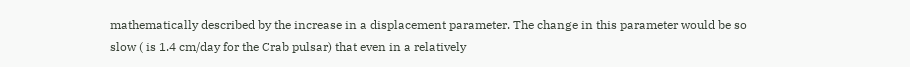mathematically described by the increase in a displacement parameter. The change in this parameter would be so slow ( is 1.4 cm/day for the Crab pulsar) that even in a relatively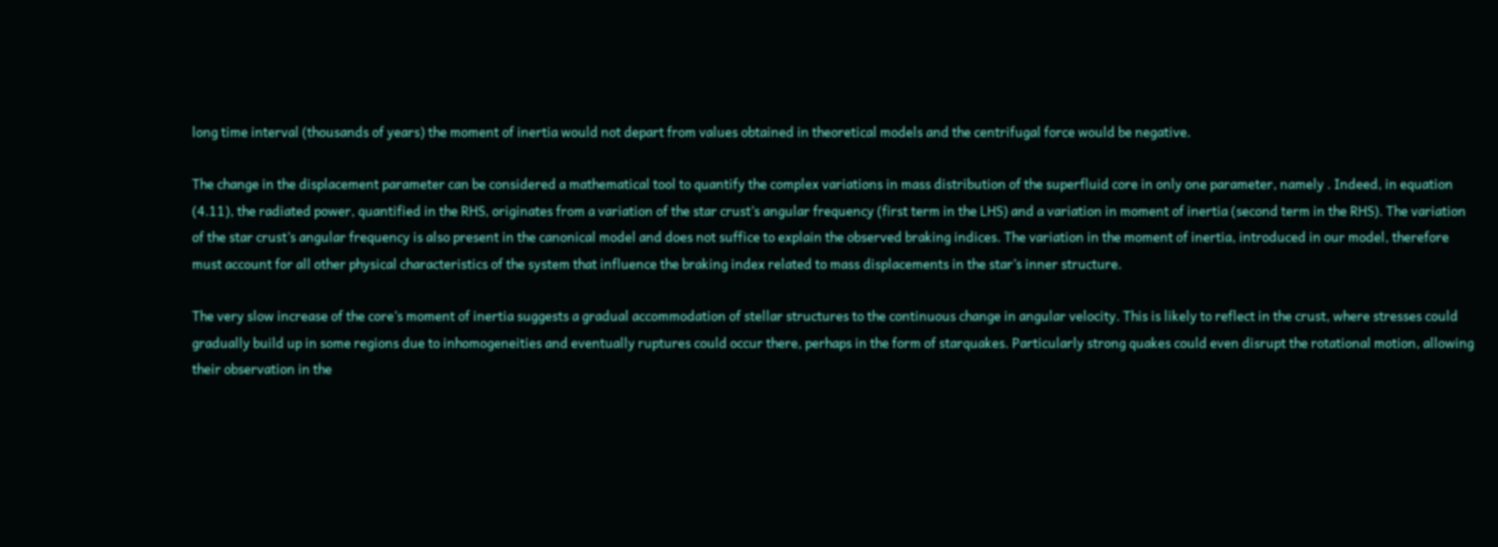long time interval (thousands of years) the moment of inertia would not depart from values obtained in theoretical models and the centrifugal force would be negative.

The change in the displacement parameter can be considered a mathematical tool to quantify the complex variations in mass distribution of the superfluid core in only one parameter, namely . Indeed, in equation (4.11), the radiated power, quantified in the RHS, originates from a variation of the star crust’s angular frequency (first term in the LHS) and a variation in moment of inertia (second term in the RHS). The variation of the star crust’s angular frequency is also present in the canonical model and does not suffice to explain the observed braking indices. The variation in the moment of inertia, introduced in our model, therefore must account for all other physical characteristics of the system that influence the braking index related to mass displacements in the star’s inner structure.

The very slow increase of the core’s moment of inertia suggests a gradual accommodation of stellar structures to the continuous change in angular velocity. This is likely to reflect in the crust, where stresses could gradually build up in some regions due to inhomogeneities and eventually ruptures could occur there, perhaps in the form of starquakes. Particularly strong quakes could even disrupt the rotational motion, allowing their observation in the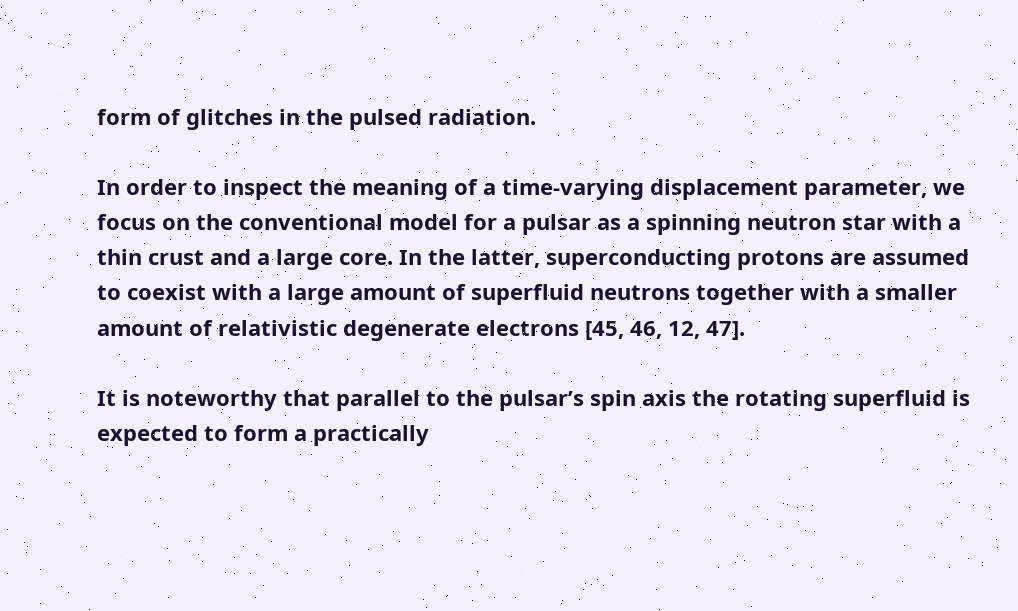form of glitches in the pulsed radiation.

In order to inspect the meaning of a time-varying displacement parameter, we focus on the conventional model for a pulsar as a spinning neutron star with a thin crust and a large core. In the latter, superconducting protons are assumed to coexist with a large amount of superfluid neutrons together with a smaller amount of relativistic degenerate electrons [45, 46, 12, 47].

It is noteworthy that parallel to the pulsar’s spin axis the rotating superfluid is expected to form a practically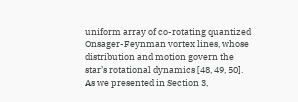uniform array of co-rotating quantized Onsager-Feynman vortex lines, whose distribution and motion govern the star’s rotational dynamics [48, 49, 50]. As we presented in Section 3,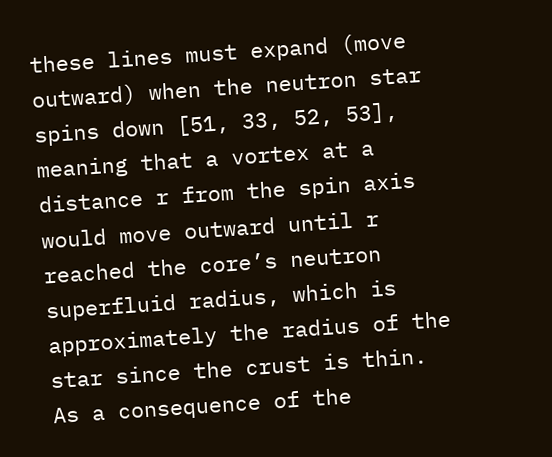these lines must expand (move outward) when the neutron star spins down [51, 33, 52, 53], meaning that a vortex at a distance r from the spin axis would move outward until r reached the core’s neutron superfluid radius, which is approximately the radius of the star since the crust is thin. As a consequence of the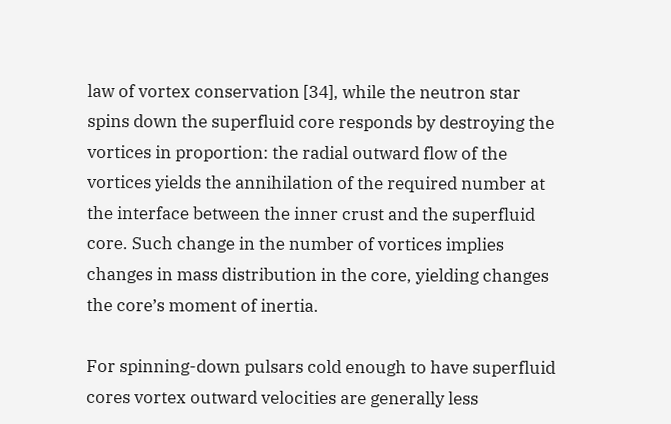law of vortex conservation [34], while the neutron star spins down the superfluid core responds by destroying the vortices in proportion: the radial outward flow of the vortices yields the annihilation of the required number at the interface between the inner crust and the superfluid core. Such change in the number of vortices implies changes in mass distribution in the core, yielding changes the core’s moment of inertia.

For spinning-down pulsars cold enough to have superfluid cores vortex outward velocities are generally less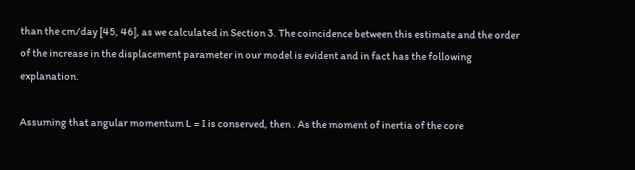than the cm/day [45, 46], as we calculated in Section 3. The coincidence between this estimate and the order of the increase in the displacement parameter in our model is evident and in fact has the following explanation.

Assuming that angular momentum L = I is conserved, then . As the moment of inertia of the core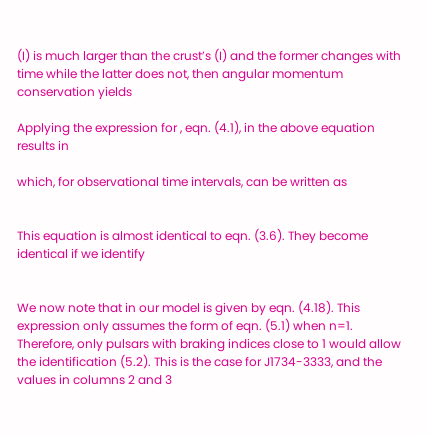(I) is much larger than the crust’s (I) and the former changes with time while the latter does not, then angular momentum conservation yields

Applying the expression for , eqn. (4.1), in the above equation results in

which, for observational time intervals, can be written as


This equation is almost identical to eqn. (3.6). They become identical if we identify


We now note that in our model is given by eqn. (4.18). This expression only assumes the form of eqn. (5.1) when n=1. Therefore, only pulsars with braking indices close to 1 would allow the identification (5.2). This is the case for J1734-3333, and the values in columns 2 and 3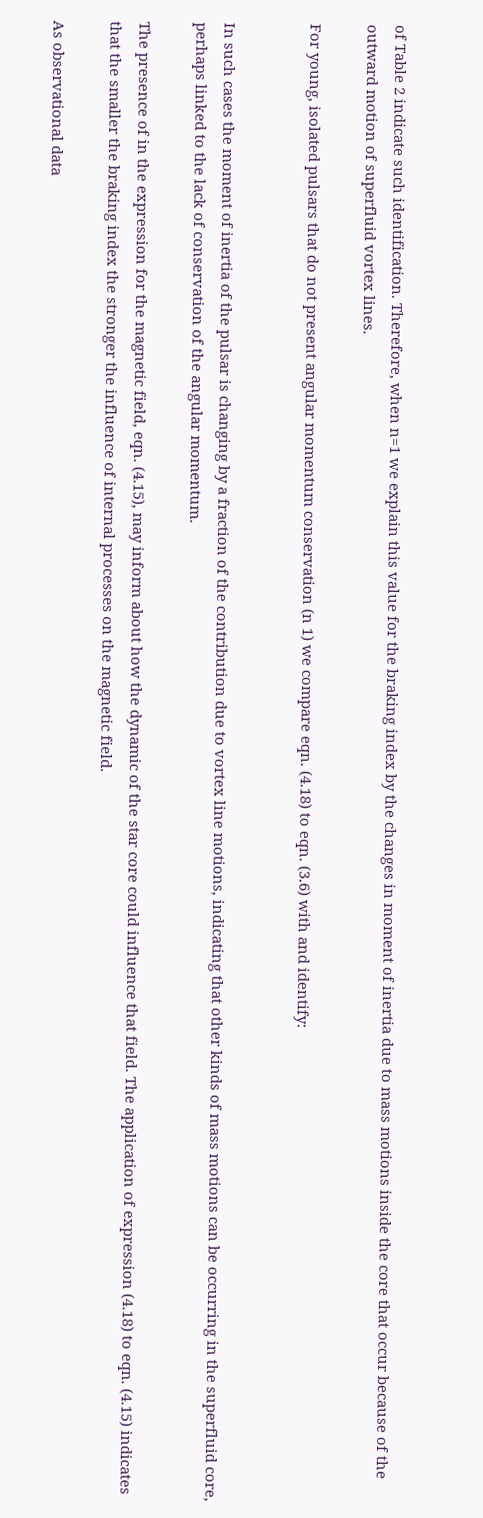of Table 2 indicate such identification. Therefore, when n=1 we explain this value for the braking index by the changes in moment of inertia due to mass motions inside the core that occur because of the outward motion of superfluid vortex lines.

For young, isolated pulsars that do not present angular momentum conservation (n 1) we compare eqn. (4.18) to eqn. (3.6) with and identify:


In such cases the moment of inertia of the pulsar is changing by a fraction of the contribution due to vortex line motions, indicating that other kinds of mass motions can be occurring in the superfluid core, perhaps linked to the lack of conservation of the angular momentum.

The presence of in the expression for the magnetic field, eqn. (4.15), may inform about how the dynamic of the star core could influence that field. The application of expression (4.18) to eqn. (4.15) indicates that the smaller the braking index the stronger the influence of internal processes on the magnetic field.

As observational data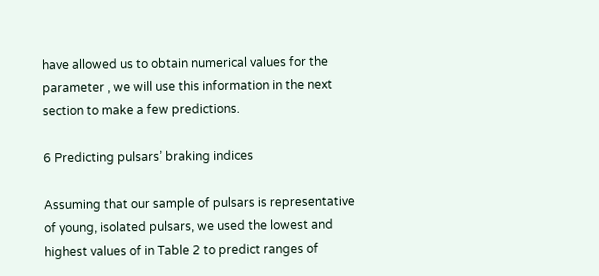have allowed us to obtain numerical values for the parameter , we will use this information in the next section to make a few predictions.

6 Predicting pulsars’ braking indices

Assuming that our sample of pulsars is representative of young, isolated pulsars, we used the lowest and highest values of in Table 2 to predict ranges of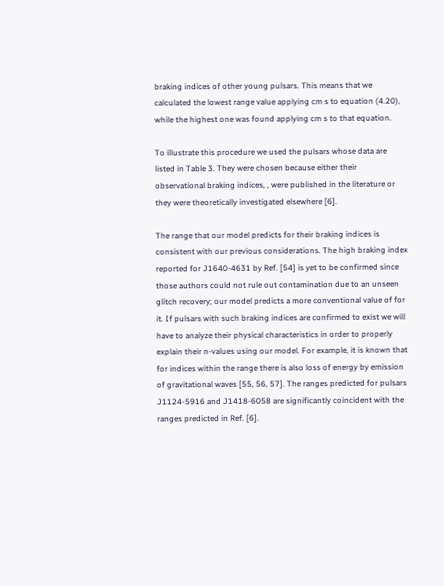braking indices of other young pulsars. This means that we calculated the lowest range value applying cm s to equation (4.20), while the highest one was found applying cm s to that equation.

To illustrate this procedure we used the pulsars whose data are listed in Table 3. They were chosen because either their observational braking indices, , were published in the literature or they were theoretically investigated elsewhere [6].

The range that our model predicts for their braking indices is consistent with our previous considerations. The high braking index reported for J1640-4631 by Ref. [54] is yet to be confirmed since those authors could not rule out contamination due to an unseen glitch recovery; our model predicts a more conventional value of for it. If pulsars with such braking indices are confirmed to exist we will have to analyze their physical characteristics in order to properly explain their n-values using our model. For example, it is known that for indices within the range there is also loss of energy by emission of gravitational waves [55, 56, 57]. The ranges predicted for pulsars J1124-5916 and J1418-6058 are significantly coincident with the ranges predicted in Ref. [6].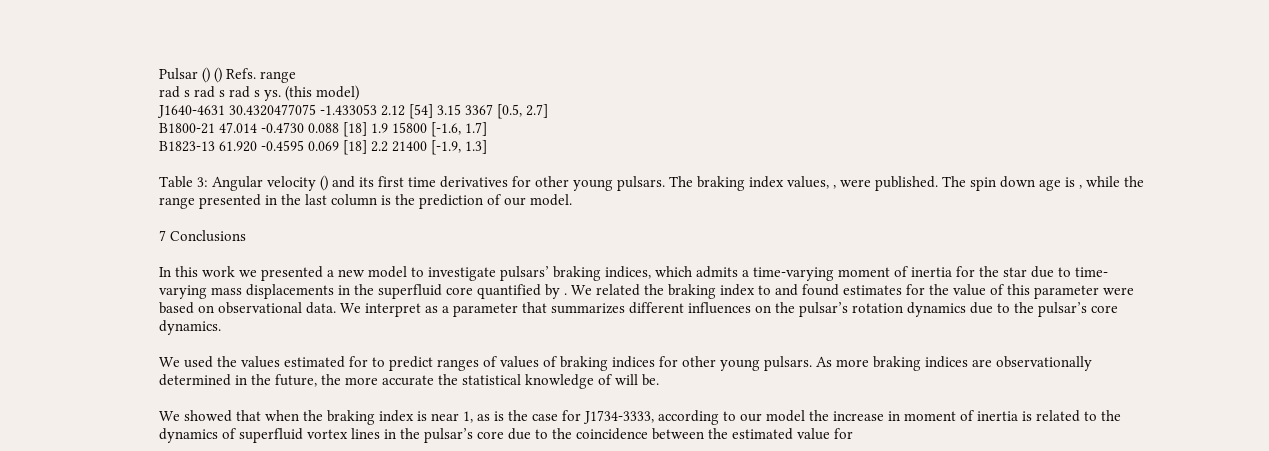Pulsar () () Refs. range
rad s rad s rad s ys. (this model)
J1640-4631 30.4320477075 -1.433053 2.12 [54] 3.15 3367 [0.5, 2.7]
B1800-21 47.014 -0.4730 0.088 [18] 1.9 15800 [-1.6, 1.7]
B1823-13 61.920 -0.4595 0.069 [18] 2.2 21400 [-1.9, 1.3]

Table 3: Angular velocity () and its first time derivatives for other young pulsars. The braking index values, , were published. The spin down age is , while the range presented in the last column is the prediction of our model.

7 Conclusions

In this work we presented a new model to investigate pulsars’ braking indices, which admits a time-varying moment of inertia for the star due to time-varying mass displacements in the superfluid core quantified by . We related the braking index to and found estimates for the value of this parameter were based on observational data. We interpret as a parameter that summarizes different influences on the pulsar’s rotation dynamics due to the pulsar’s core dynamics.

We used the values estimated for to predict ranges of values of braking indices for other young pulsars. As more braking indices are observationally determined in the future, the more accurate the statistical knowledge of will be.

We showed that when the braking index is near 1, as is the case for J1734-3333, according to our model the increase in moment of inertia is related to the dynamics of superfluid vortex lines in the pulsar’s core due to the coincidence between the estimated value for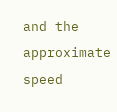and the approximate speed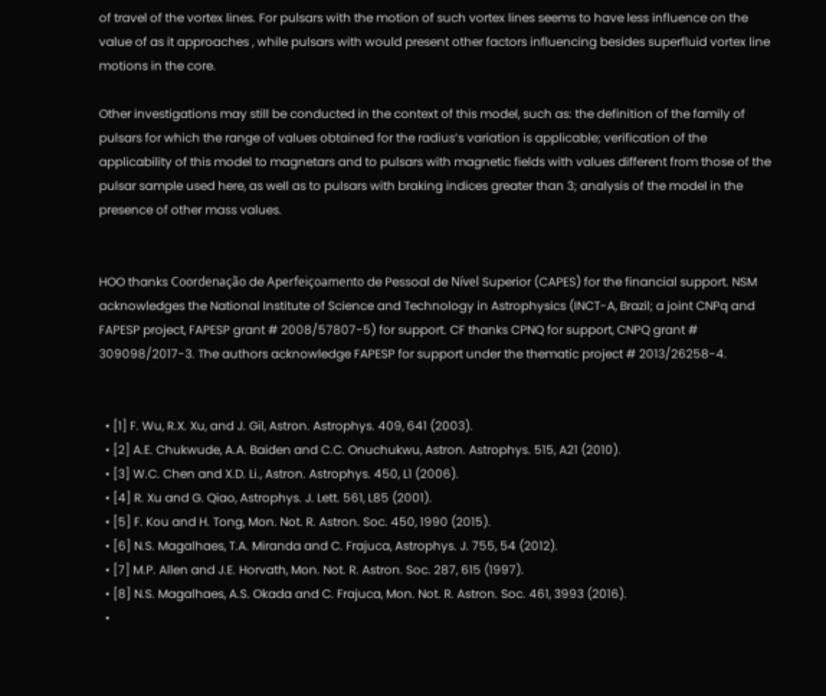of travel of the vortex lines. For pulsars with the motion of such vortex lines seems to have less influence on the value of as it approaches , while pulsars with would present other factors influencing besides superfluid vortex line motions in the core.

Other investigations may still be conducted in the context of this model, such as: the definition of the family of pulsars for which the range of values obtained for the radius’s variation is applicable; verification of the applicability of this model to magnetars and to pulsars with magnetic fields with values different from those of the pulsar sample used here, as well as to pulsars with braking indices greater than 3; analysis of the model in the presence of other mass values.


HOO thanks Coordenação de Aperfeiçoamento de Pessoal de Nível Superior (CAPES) for the financial support. NSM acknowledges the National Institute of Science and Technology in Astrophysics (INCT-A, Brazil; a joint CNPq and FAPESP project, FAPESP grant # 2008/57807-5) for support. CF thanks CPNQ for support, CNPQ grant # 309098/2017-3. The authors acknowledge FAPESP for support under the thematic project # 2013/26258-4.


  • [1] F. Wu, R.X. Xu, and J. Gil, Astron. Astrophys. 409, 641 (2003).
  • [2] A.E. Chukwude, A.A. Baiden and C.C. Onuchukwu, Astron. Astrophys. 515, A21 (2010).
  • [3] W.C. Chen and X.D. Li., Astron. Astrophys. 450, L1 (2006).
  • [4] R. Xu and G. Qiao, Astrophys. J. Lett. 561, L85 (2001).
  • [5] F. Kou and H. Tong, Mon. Not. R. Astron. Soc. 450, 1990 (2015).
  • [6] N.S. Magalhaes, T.A. Miranda and C. Frajuca, Astrophys. J. 755, 54 (2012).
  • [7] M.P. Allen and J.E. Horvath, Mon. Not. R. Astron. Soc. 287, 615 (1997).
  • [8] N.S. Magalhaes, A.S. Okada and C. Frajuca, Mon. Not. R. Astron. Soc. 461, 3993 (2016).
  •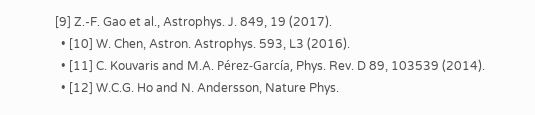[9] Z.-F. Gao et al., Astrophys. J. 849, 19 (2017).
  • [10] W. Chen, Astron. Astrophys. 593, L3 (2016).
  • [11] C. Kouvaris and M.A. Pérez-García, Phys. Rev. D 89, 103539 (2014).
  • [12] W.C.G. Ho and N. Andersson, Nature Phys.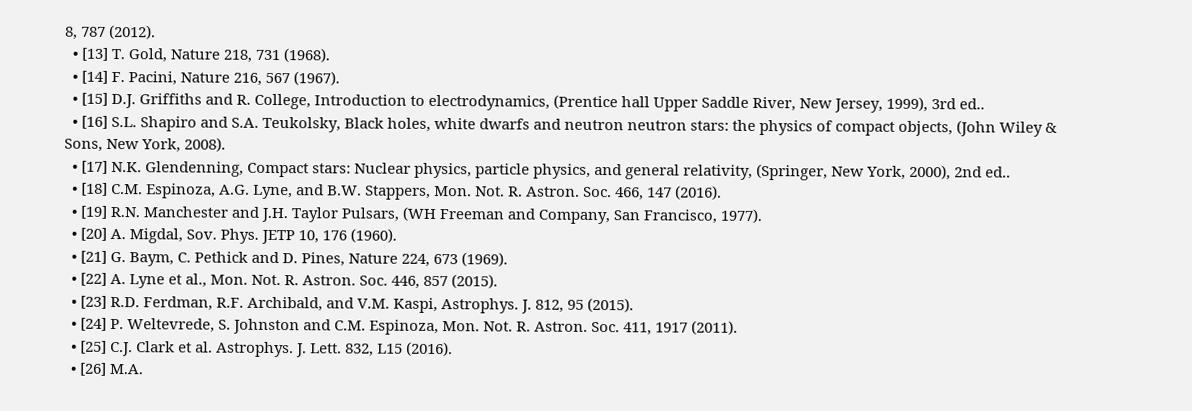8, 787 (2012).
  • [13] T. Gold, Nature 218, 731 (1968).
  • [14] F. Pacini, Nature 216, 567 (1967).
  • [15] D.J. Griffiths and R. College, Introduction to electrodynamics, (Prentice hall Upper Saddle River, New Jersey, 1999), 3rd ed..
  • [16] S.L. Shapiro and S.A. Teukolsky, Black holes, white dwarfs and neutron neutron stars: the physics of compact objects, (John Wiley & Sons, New York, 2008).
  • [17] N.K. Glendenning, Compact stars: Nuclear physics, particle physics, and general relativity, (Springer, New York, 2000), 2nd ed..
  • [18] C.M. Espinoza, A.G. Lyne, and B.W. Stappers, Mon. Not. R. Astron. Soc. 466, 147 (2016).
  • [19] R.N. Manchester and J.H. Taylor Pulsars, (WH Freeman and Company, San Francisco, 1977).
  • [20] A. Migdal, Sov. Phys. JETP 10, 176 (1960).
  • [21] G. Baym, C. Pethick and D. Pines, Nature 224, 673 (1969).
  • [22] A. Lyne et al., Mon. Not. R. Astron. Soc. 446, 857 (2015).
  • [23] R.D. Ferdman, R.F. Archibald, and V.M. Kaspi, Astrophys. J. 812, 95 (2015).
  • [24] P. Weltevrede, S. Johnston and C.M. Espinoza, Mon. Not. R. Astron. Soc. 411, 1917 (2011).
  • [25] C.J. Clark et al. Astrophys. J. Lett. 832, L15 (2016).
  • [26] M.A.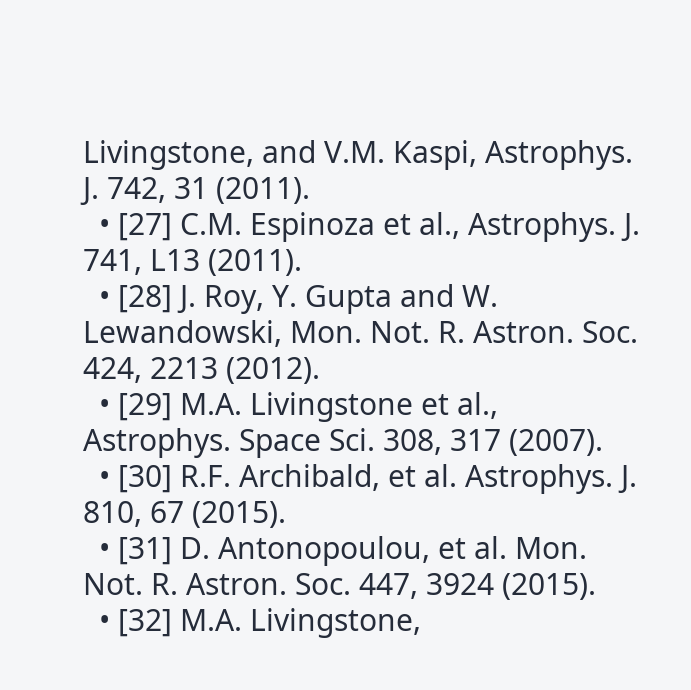Livingstone, and V.M. Kaspi, Astrophys. J. 742, 31 (2011).
  • [27] C.M. Espinoza et al., Astrophys. J. 741, L13 (2011).
  • [28] J. Roy, Y. Gupta and W. Lewandowski, Mon. Not. R. Astron. Soc. 424, 2213 (2012).
  • [29] M.A. Livingstone et al., Astrophys. Space Sci. 308, 317 (2007).
  • [30] R.F. Archibald, et al. Astrophys. J. 810, 67 (2015).
  • [31] D. Antonopoulou, et al. Mon. Not. R. Astron. Soc. 447, 3924 (2015).
  • [32] M.A. Livingstone,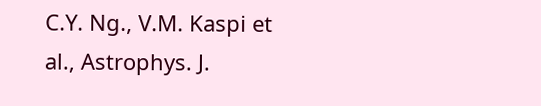C.Y. Ng., V.M. Kaspi et al., Astrophys. J.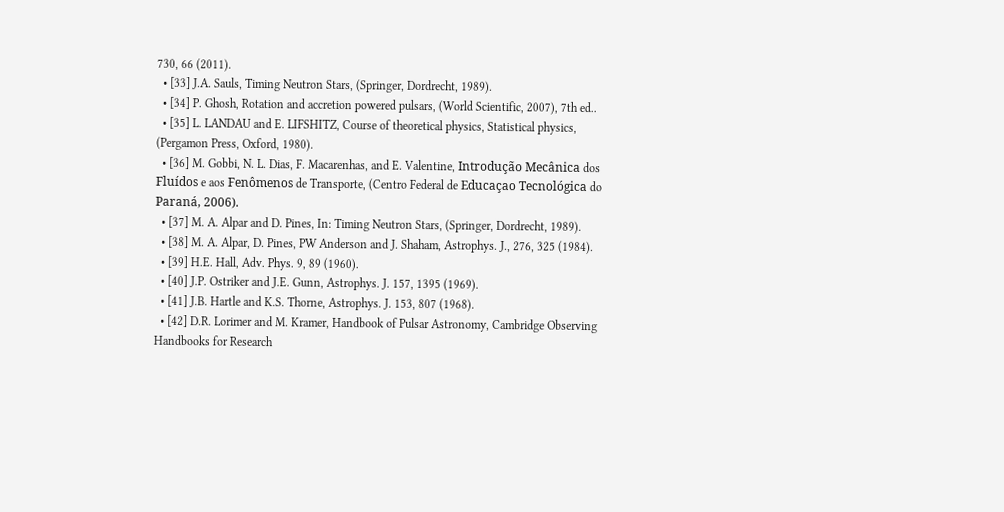730, 66 (2011).
  • [33] J.A. Sauls, Timing Neutron Stars, (Springer, Dordrecht, 1989).
  • [34] P. Ghosh, Rotation and accretion powered pulsars, (World Scientific, 2007), 7th ed..
  • [35] L. LANDAU and E. LIFSHITZ, Course of theoretical physics, Statistical physics, (Pergamon Press, Oxford, 1980).
  • [36] M. Gobbi, N. L. Dias, F. Macarenhas, and E. Valentine, Introdução Mecânica dos Fluídos e aos Fenômenos de Transporte, (Centro Federal de Educaçao Tecnológica do Paraná, 2006).
  • [37] M. A. Alpar and D. Pines, In: Timing Neutron Stars, (Springer, Dordrecht, 1989).
  • [38] M. A. Alpar, D. Pines, PW Anderson and J. Shaham, Astrophys. J., 276, 325 (1984).
  • [39] H.E. Hall, Adv. Phys. 9, 89 (1960).
  • [40] J.P. Ostriker and J.E. Gunn, Astrophys. J. 157, 1395 (1969).
  • [41] J.B. Hartle and K.S. Thorne, Astrophys. J. 153, 807 (1968).
  • [42] D.R. Lorimer and M. Kramer, Handbook of Pulsar Astronomy, Cambridge Observing Handbooks for Research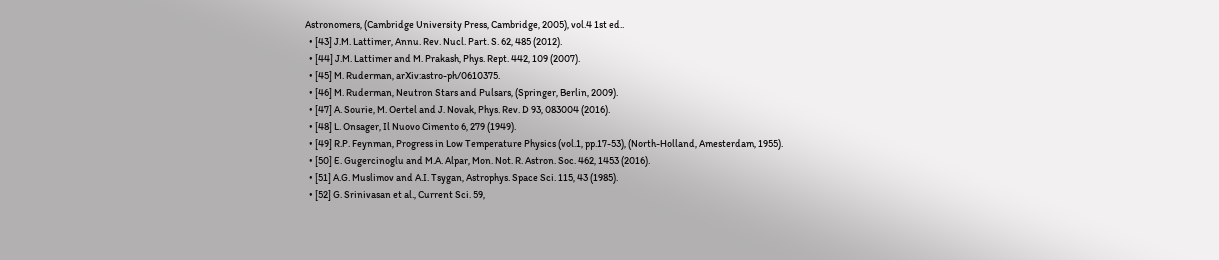Astronomers, (Cambridge University Press, Cambridge, 2005), vol.4 1st ed..
  • [43] J.M. Lattimer, Annu. Rev. Nucl. Part. S. 62, 485 (2012).
  • [44] J.M. Lattimer and M. Prakash, Phys. Rept. 442, 109 (2007).
  • [45] M. Ruderman, arXiv:astro-ph/0610375.
  • [46] M. Ruderman, Neutron Stars and Pulsars, (Springer, Berlin, 2009).
  • [47] A. Sourie, M. Oertel and J. Novak, Phys. Rev. D 93, 083004 (2016).
  • [48] L. Onsager, Il Nuovo Cimento 6, 279 (1949).
  • [49] R.P. Feynman, Progress in Low Temperature Physics (vol.1, pp.17-53), (North-Holland, Amesterdam, 1955).
  • [50] E. Gugercinoglu and M.A. Alpar, Mon. Not. R. Astron. Soc. 462, 1453 (2016).
  • [51] A.G. Muslimov and A.I. Tsygan, Astrophys. Space Sci. 115, 43 (1985).
  • [52] G. Srinivasan et al., Current Sci. 59,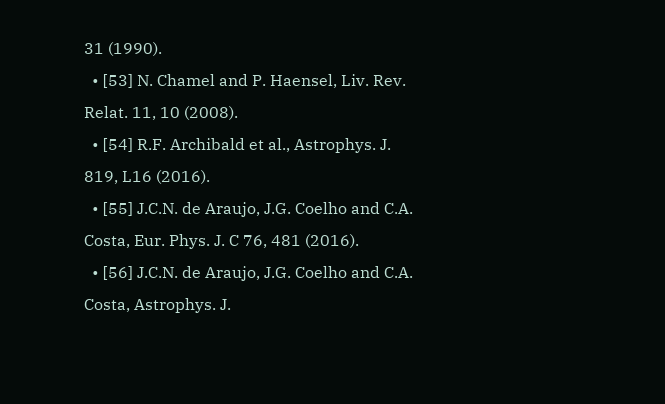31 (1990).
  • [53] N. Chamel and P. Haensel, Liv. Rev. Relat. 11, 10 (2008).
  • [54] R.F. Archibald et al., Astrophys. J. 819, L16 (2016).
  • [55] J.C.N. de Araujo, J.G. Coelho and C.A. Costa, Eur. Phys. J. C 76, 481 (2016).
  • [56] J.C.N. de Araujo, J.G. Coelho and C.A. Costa, Astrophys. J.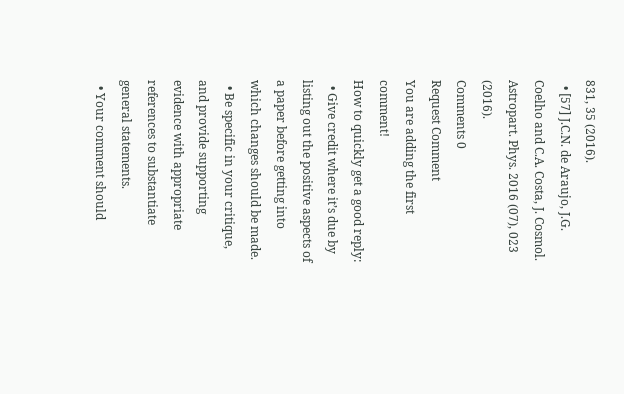831, 35 (2016).
  • [57] J.C.N. de Araujo, J.G. Coelho and C.A. Costa, J. Cosmol. Astropart. Phys. 2016 (07), 023 (2016).
Comments 0
Request Comment
You are adding the first comment!
How to quickly get a good reply:
  • Give credit where it’s due by listing out the positive aspects of a paper before getting into which changes should be made.
  • Be specific in your critique, and provide supporting evidence with appropriate references to substantiate general statements.
  • Your comment should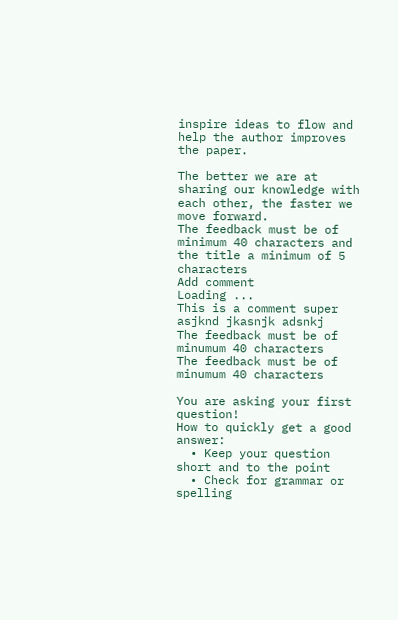inspire ideas to flow and help the author improves the paper.

The better we are at sharing our knowledge with each other, the faster we move forward.
The feedback must be of minimum 40 characters and the title a minimum of 5 characters
Add comment
Loading ...
This is a comment super asjknd jkasnjk adsnkj
The feedback must be of minumum 40 characters
The feedback must be of minumum 40 characters

You are asking your first question!
How to quickly get a good answer:
  • Keep your question short and to the point
  • Check for grammar or spelling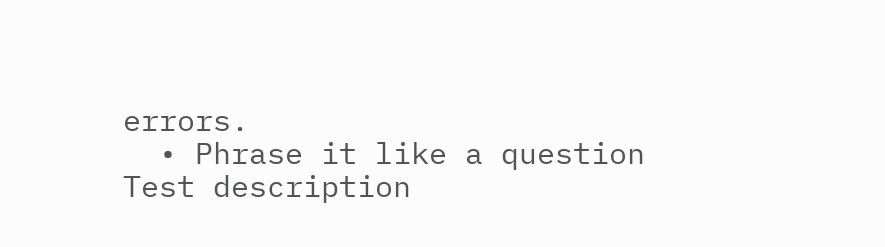errors.
  • Phrase it like a question
Test description